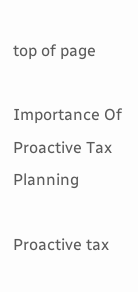top of page

Importance Of Proactive Tax Planning

Proactive tax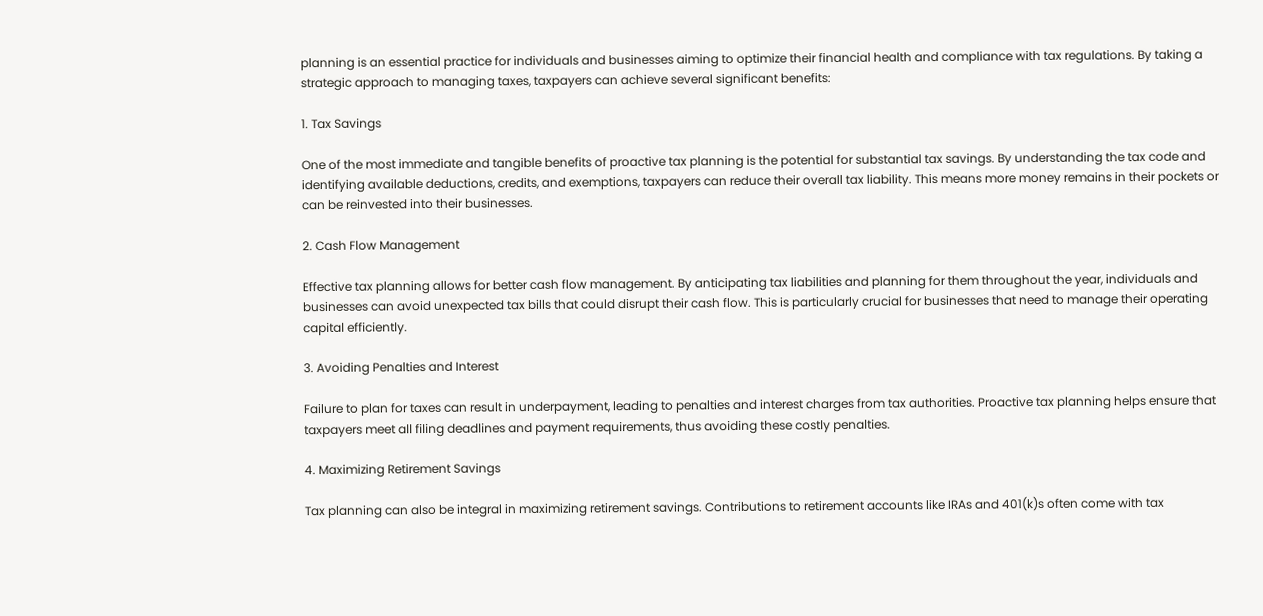planning is an essential practice for individuals and businesses aiming to optimize their financial health and compliance with tax regulations. By taking a strategic approach to managing taxes, taxpayers can achieve several significant benefits:

1. Tax Savings

One of the most immediate and tangible benefits of proactive tax planning is the potential for substantial tax savings. By understanding the tax code and identifying available deductions, credits, and exemptions, taxpayers can reduce their overall tax liability. This means more money remains in their pockets or can be reinvested into their businesses.

2. Cash Flow Management

Effective tax planning allows for better cash flow management. By anticipating tax liabilities and planning for them throughout the year, individuals and businesses can avoid unexpected tax bills that could disrupt their cash flow. This is particularly crucial for businesses that need to manage their operating capital efficiently.

3. Avoiding Penalties and Interest

Failure to plan for taxes can result in underpayment, leading to penalties and interest charges from tax authorities. Proactive tax planning helps ensure that taxpayers meet all filing deadlines and payment requirements, thus avoiding these costly penalties.

4. Maximizing Retirement Savings

Tax planning can also be integral in maximizing retirement savings. Contributions to retirement accounts like IRAs and 401(k)s often come with tax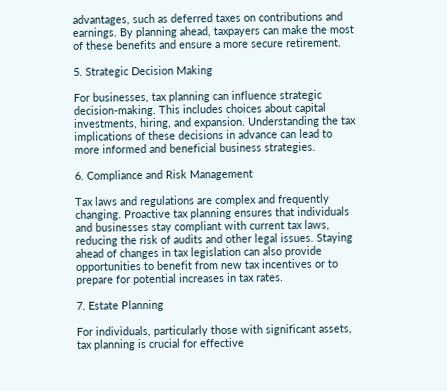advantages, such as deferred taxes on contributions and earnings. By planning ahead, taxpayers can make the most of these benefits and ensure a more secure retirement.

5. Strategic Decision Making

For businesses, tax planning can influence strategic decision-making. This includes choices about capital investments, hiring, and expansion. Understanding the tax implications of these decisions in advance can lead to more informed and beneficial business strategies.

6. Compliance and Risk Management

Tax laws and regulations are complex and frequently changing. Proactive tax planning ensures that individuals and businesses stay compliant with current tax laws, reducing the risk of audits and other legal issues. Staying ahead of changes in tax legislation can also provide opportunities to benefit from new tax incentives or to prepare for potential increases in tax rates.

7. Estate Planning

For individuals, particularly those with significant assets, tax planning is crucial for effective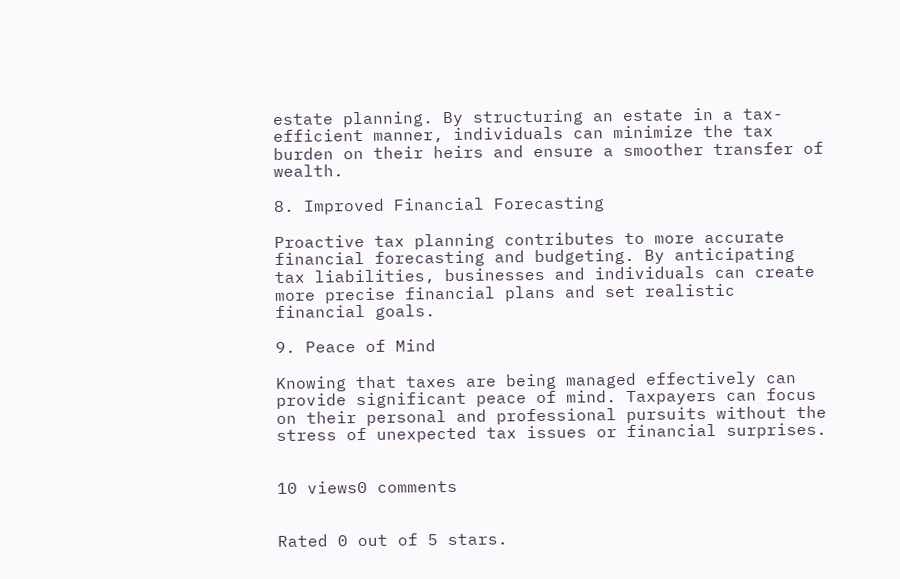estate planning. By structuring an estate in a tax-efficient manner, individuals can minimize the tax burden on their heirs and ensure a smoother transfer of wealth.

8. Improved Financial Forecasting

Proactive tax planning contributes to more accurate financial forecasting and budgeting. By anticipating tax liabilities, businesses and individuals can create more precise financial plans and set realistic financial goals.

9. Peace of Mind

Knowing that taxes are being managed effectively can provide significant peace of mind. Taxpayers can focus on their personal and professional pursuits without the stress of unexpected tax issues or financial surprises.


10 views0 comments


Rated 0 out of 5 stars.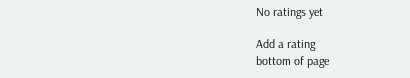No ratings yet

Add a rating
bottom of page